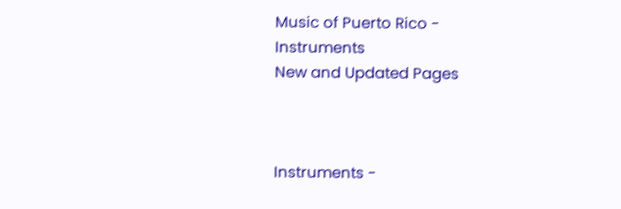Music of Puerto Rico - Instruments
New and Updated Pages



Instruments -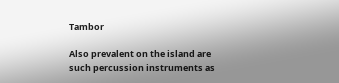Tambor

Also prevalent on the island are such percussion instruments as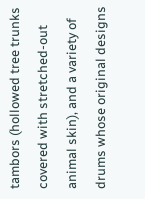tambors (hollowed tree trunks covered with stretched-out animal skin), and a variety of drums whose original designs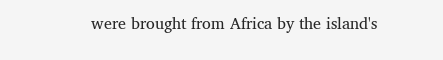were brought from Africa by the island's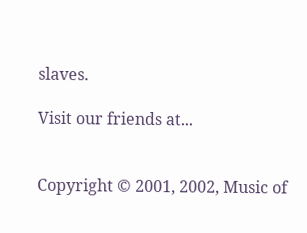slaves.

Visit our friends at...


Copyright © 2001, 2002, Music of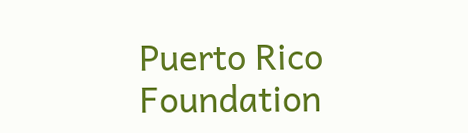Puerto Rico Foundation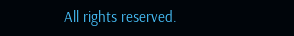All rights reserved.